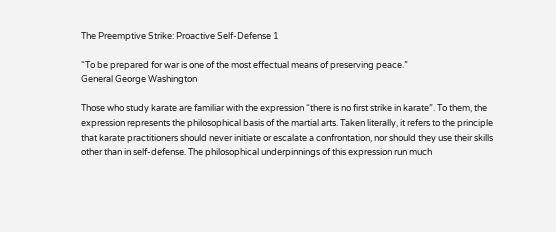The Preemptive Strike: Proactive Self-Defense 1

“To be prepared for war is one of the most effectual means of preserving peace.”
General George Washington

Those who study karate are familiar with the expression “there is no first strike in karate”. To them, the expression represents the philosophical basis of the martial arts. Taken literally, it refers to the principle that karate practitioners should never initiate or escalate a confrontation, nor should they use their skills other than in self-defense. The philosophical underpinnings of this expression run much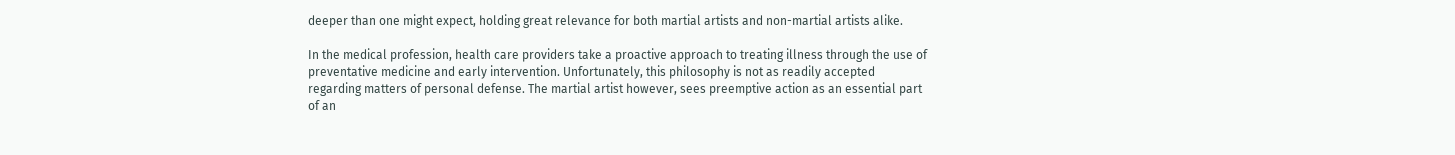deeper than one might expect, holding great relevance for both martial artists and non-martial artists alike.

In the medical profession, health care providers take a proactive approach to treating illness through the use of preventative medicine and early intervention. Unfortunately, this philosophy is not as readily accepted regarding matters of personal defense. The martial artist however, sees preemptive action as an essential part of an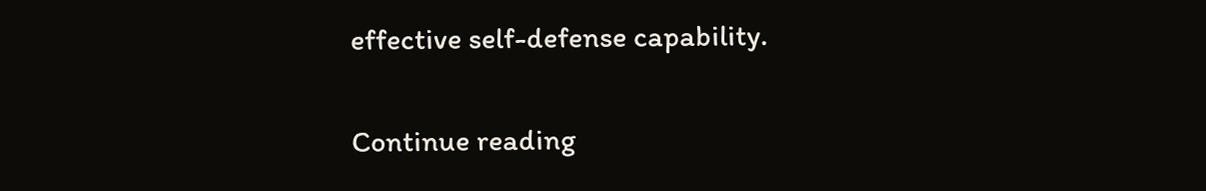effective self-defense capability.

Continue reading